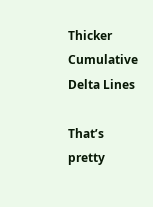Thicker Cumulative Delta Lines

That’s pretty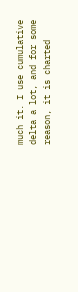much it. I use cumulative delta a lot, and for some reason, it is charted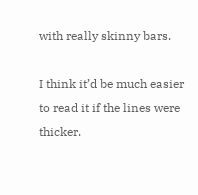with really skinny bars.

I think it’d be much easier to read it if the lines were thicker.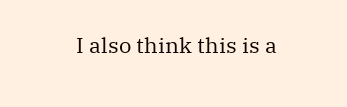I also think this is a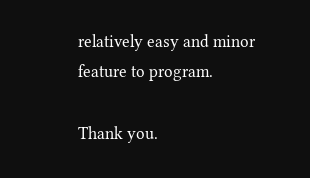relatively easy and minor feature to program.

Thank you.